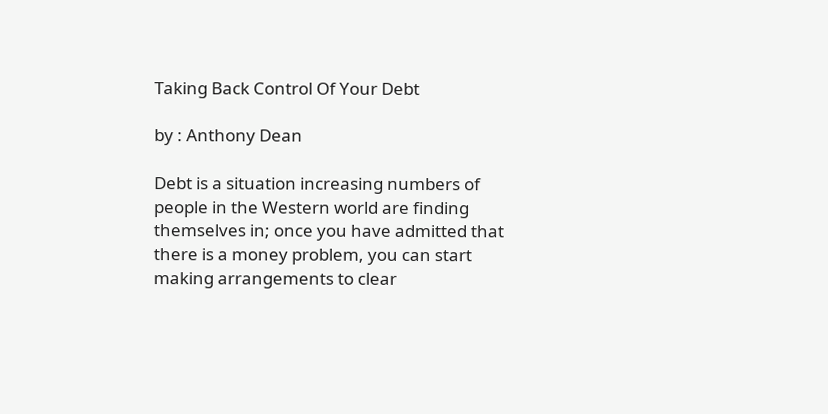Taking Back Control Of Your Debt

by : Anthony Dean

Debt is a situation increasing numbers of people in the Western world are finding themselves in; once you have admitted that there is a money problem, you can start making arrangements to clear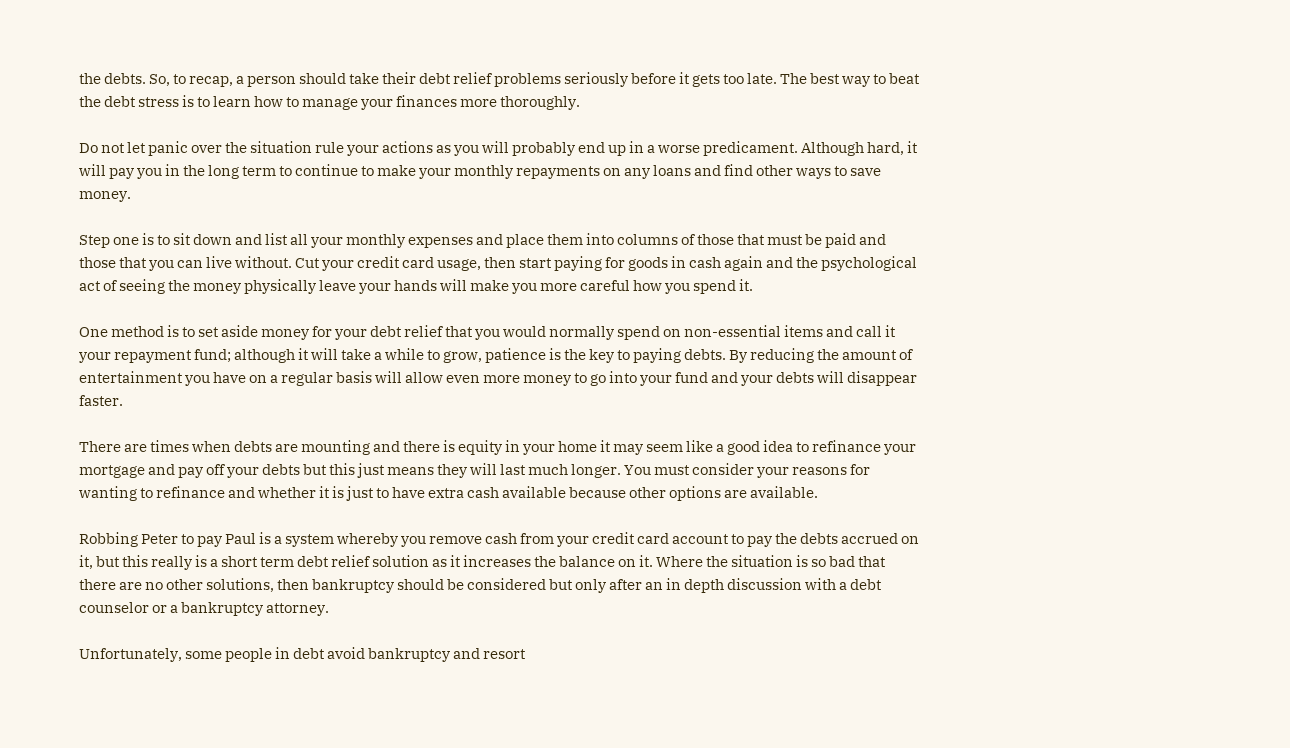the debts. So, to recap, a person should take their debt relief problems seriously before it gets too late. The best way to beat the debt stress is to learn how to manage your finances more thoroughly.

Do not let panic over the situation rule your actions as you will probably end up in a worse predicament. Although hard, it will pay you in the long term to continue to make your monthly repayments on any loans and find other ways to save money.

Step one is to sit down and list all your monthly expenses and place them into columns of those that must be paid and those that you can live without. Cut your credit card usage, then start paying for goods in cash again and the psychological act of seeing the money physically leave your hands will make you more careful how you spend it.

One method is to set aside money for your debt relief that you would normally spend on non-essential items and call it your repayment fund; although it will take a while to grow, patience is the key to paying debts. By reducing the amount of entertainment you have on a regular basis will allow even more money to go into your fund and your debts will disappear faster.

There are times when debts are mounting and there is equity in your home it may seem like a good idea to refinance your mortgage and pay off your debts but this just means they will last much longer. You must consider your reasons for wanting to refinance and whether it is just to have extra cash available because other options are available.

Robbing Peter to pay Paul is a system whereby you remove cash from your credit card account to pay the debts accrued on it, but this really is a short term debt relief solution as it increases the balance on it. Where the situation is so bad that there are no other solutions, then bankruptcy should be considered but only after an in depth discussion with a debt counselor or a bankruptcy attorney.

Unfortunately, some people in debt avoid bankruptcy and resort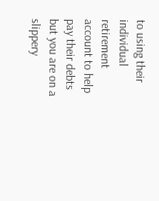to using their individual retirement account to help pay their debts but you are on a slippery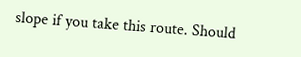slope if you take this route. Should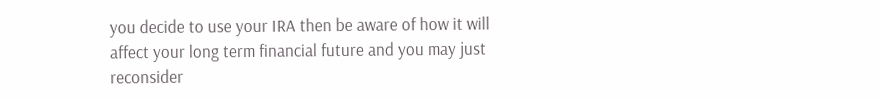you decide to use your IRA then be aware of how it will affect your long term financial future and you may just reconsider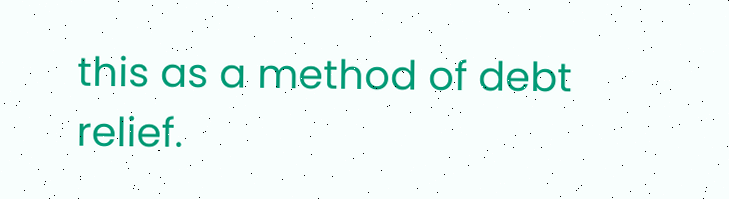this as a method of debt relief.